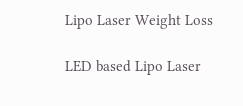Lipo Laser Weight Loss

LED based Lipo Laser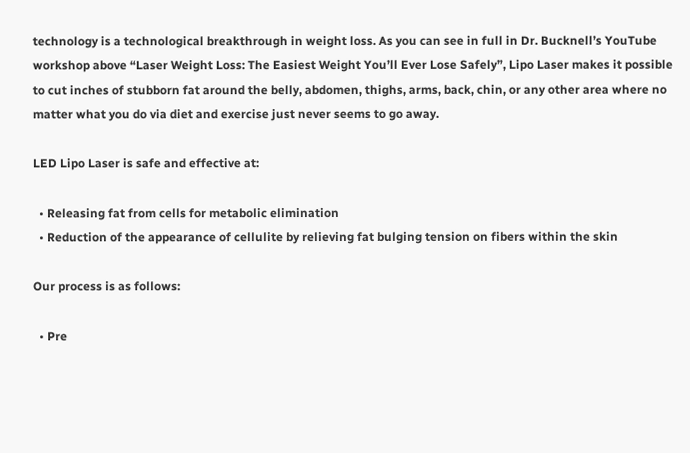technology is a technological breakthrough in weight loss. As you can see in full in Dr. Bucknell’s YouTube workshop above “Laser Weight Loss: The Easiest Weight You’ll Ever Lose Safely”, Lipo Laser makes it possible to cut inches of stubborn fat around the belly, abdomen, thighs, arms, back, chin, or any other area where no matter what you do via diet and exercise just never seems to go away.

LED Lipo Laser is safe and effective at:

  • Releasing fat from cells for metabolic elimination
  • Reduction of the appearance of cellulite by relieving fat bulging tension on fibers within the skin

Our process is as follows:

  • Pre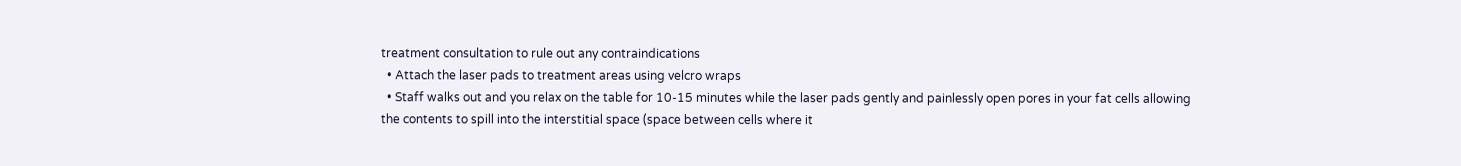treatment consultation to rule out any contraindications
  • Attach the laser pads to treatment areas using velcro wraps
  • Staff walks out and you relax on the table for 10-15 minutes while the laser pads gently and painlessly open pores in your fat cells allowing the contents to spill into the interstitial space (space between cells where it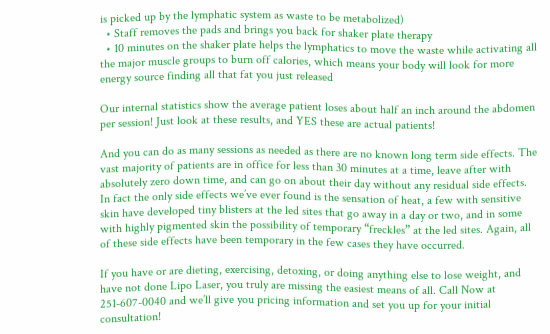is picked up by the lymphatic system as waste to be metabolized)
  • Staff removes the pads and brings you back for shaker plate therapy
  • 10 minutes on the shaker plate helps the lymphatics to move the waste while activating all the major muscle groups to burn off calories, which means your body will look for more energy source finding all that fat you just released

Our internal statistics show the average patient loses about half an inch around the abdomen per session! Just look at these results, and YES these are actual patients!

And you can do as many sessions as needed as there are no known long term side effects. The vast majority of patients are in office for less than 30 minutes at a time, leave after with absolutely zero down time, and can go on about their day without any residual side effects. In fact the only side effects we’ve ever found is the sensation of heat, a few with sensitive skin have developed tiny blisters at the led sites that go away in a day or two, and in some with highly pigmented skin the possibility of temporary “freckles” at the led sites. Again, all of these side effects have been temporary in the few cases they have occurred.

If you have or are dieting, exercising, detoxing, or doing anything else to lose weight, and have not done Lipo Laser, you truly are missing the easiest means of all. Call Now at 251-607-0040 and we’ll give you pricing information and set you up for your initial consultation!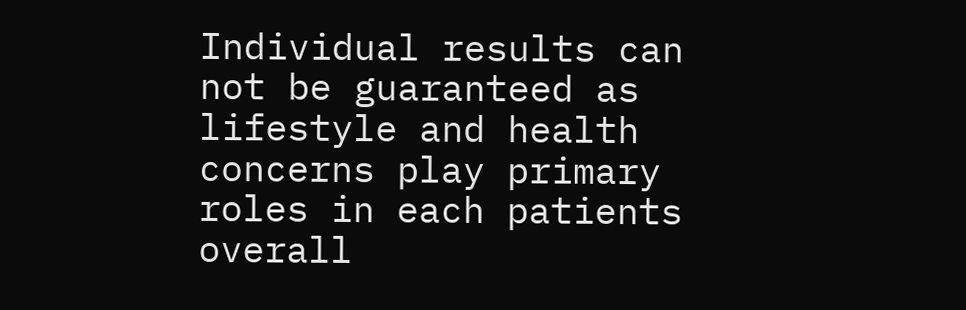Individual results can not be guaranteed as lifestyle and health concerns play primary roles in each patients overall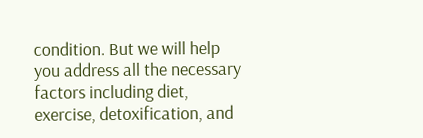condition. But we will help you address all the necessary factors including diet, exercise, detoxification, and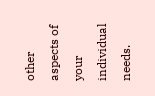other aspects of your individual needs.